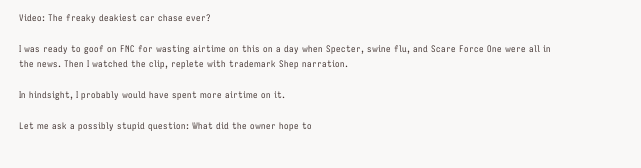Video: The freaky deakiest car chase ever?

I was ready to goof on FNC for wasting airtime on this on a day when Specter, swine flu, and Scare Force One were all in the news. Then I watched the clip, replete with trademark Shep narration.

In hindsight, I probably would have spent more airtime on it.

Let me ask a possibly stupid question: What did the owner hope to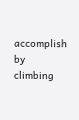accomplish by climbing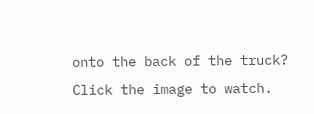onto the back of the truck? Click the image to watch.